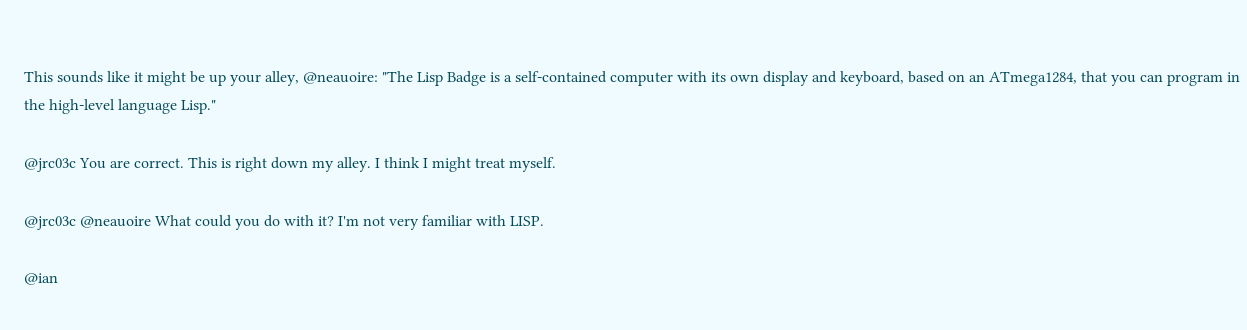This sounds like it might be up your alley, @neauoire: "The Lisp Badge is a self-contained computer with its own display and keyboard, based on an ATmega1284, that you can program in the high-level language Lisp."

@jrc03c You are correct. This is right down my alley. I think I might treat myself.

@jrc03c @neauoire What could you do with it? I'm not very familiar with LISP.

@ian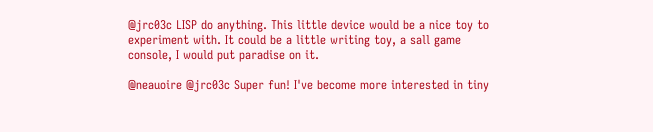@jrc03c LISP do anything. This little device would be a nice toy to experiment with. It could be a little writing toy, a sall game console, I would put paradise on it.

@neauoire @jrc03c Super fun! I've become more interested in tiny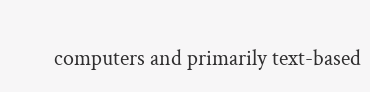computers and primarily text-based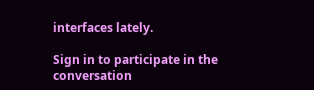interfaces lately.

Sign in to participate in the conversation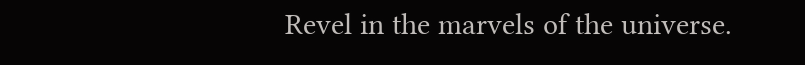Revel in the marvels of the universe.